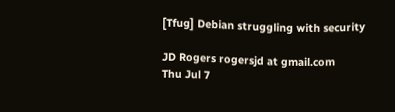[Tfug] Debian struggling with security

JD Rogers rogersjd at gmail.com
Thu Jul 7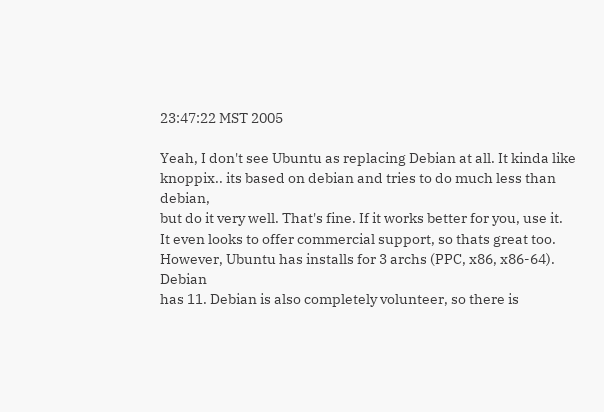23:47:22 MST 2005

Yeah, I don't see Ubuntu as replacing Debian at all. It kinda like
knoppix.. its based on debian and tries to do much less than debian,
but do it very well. That's fine. If it works better for you, use it.
It even looks to offer commercial support, so thats great too.
However, Ubuntu has installs for 3 archs (PPC, x86, x86-64). Debian
has 11. Debian is also completely volunteer, so there is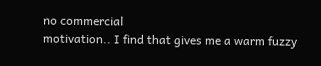no commercial
motivation.. I find that gives me a warm fuzzy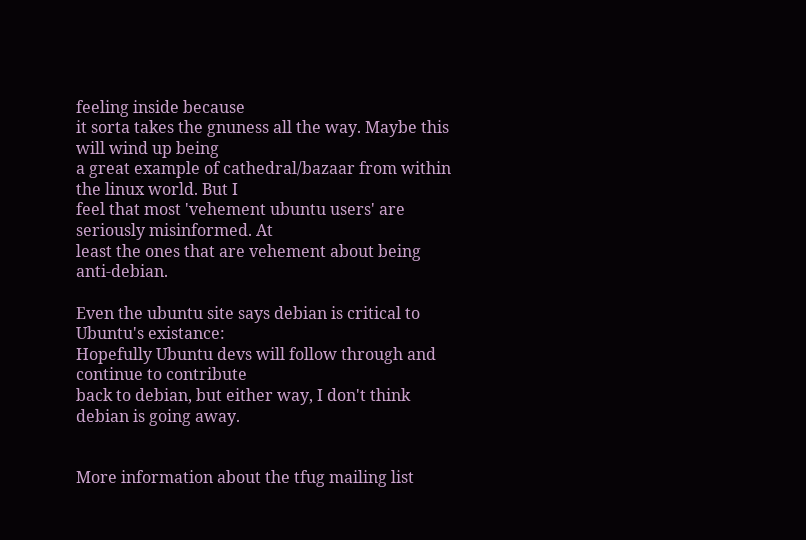feeling inside because
it sorta takes the gnuness all the way. Maybe this will wind up being
a great example of cathedral/bazaar from within the linux world. But I
feel that most 'vehement ubuntu users' are seriously misinformed. At
least the ones that are vehement about being anti-debian.

Even the ubuntu site says debian is critical to Ubuntu's existance:
Hopefully Ubuntu devs will follow through and continue to contribute
back to debian, but either way, I don't think debian is going away.


More information about the tfug mailing list